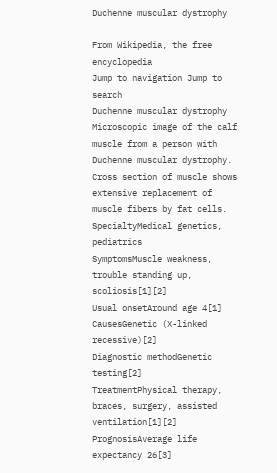Duchenne muscular dystrophy

From Wikipedia, the free encyclopedia
Jump to navigation Jump to search
Duchenne muscular dystrophy
Microscopic image of the calf muscle from a person with Duchenne muscular dystrophy. Cross section of muscle shows extensive replacement of muscle fibers by fat cells.
SpecialtyMedical genetics, pediatrics
SymptomsMuscle weakness, trouble standing up, scoliosis[1][2]
Usual onsetAround age 4[1]
CausesGenetic (X-linked recessive)[2]
Diagnostic methodGenetic testing[2]
TreatmentPhysical therapy, braces, surgery, assisted ventilation[1][2]
PrognosisAverage life expectancy 26[3]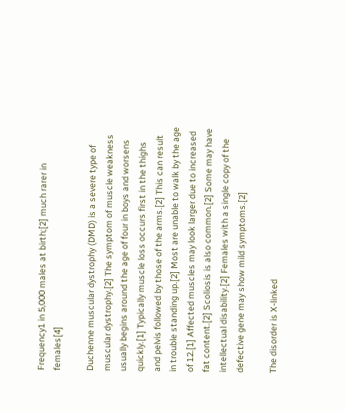Frequency1 in 5,000 males at birth;[2] much rarer in females[4]

Duchenne muscular dystrophy (DMD) is a severe type of muscular dystrophy.[2] The symptom of muscle weakness usually begins around the age of four in boys and worsens quickly.[1] Typically muscle loss occurs first in the thighs and pelvis followed by those of the arms.[2] This can result in trouble standing up.[2] Most are unable to walk by the age of 12.[1] Affected muscles may look larger due to increased fat content.[2] Scoliosis is also common.[2] Some may have intellectual disability.[2] Females with a single copy of the defective gene may show mild symptoms.[2]

The disorder is X-linked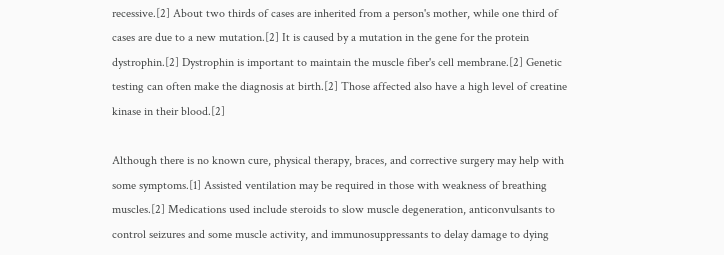recessive.[2] About two thirds of cases are inherited from a person's mother, while one third of cases are due to a new mutation.[2] It is caused by a mutation in the gene for the protein dystrophin.[2] Dystrophin is important to maintain the muscle fiber's cell membrane.[2] Genetic testing can often make the diagnosis at birth.[2] Those affected also have a high level of creatine kinase in their blood.[2]

Although there is no known cure, physical therapy, braces, and corrective surgery may help with some symptoms.[1] Assisted ventilation may be required in those with weakness of breathing muscles.[2] Medications used include steroids to slow muscle degeneration, anticonvulsants to control seizures and some muscle activity, and immunosuppressants to delay damage to dying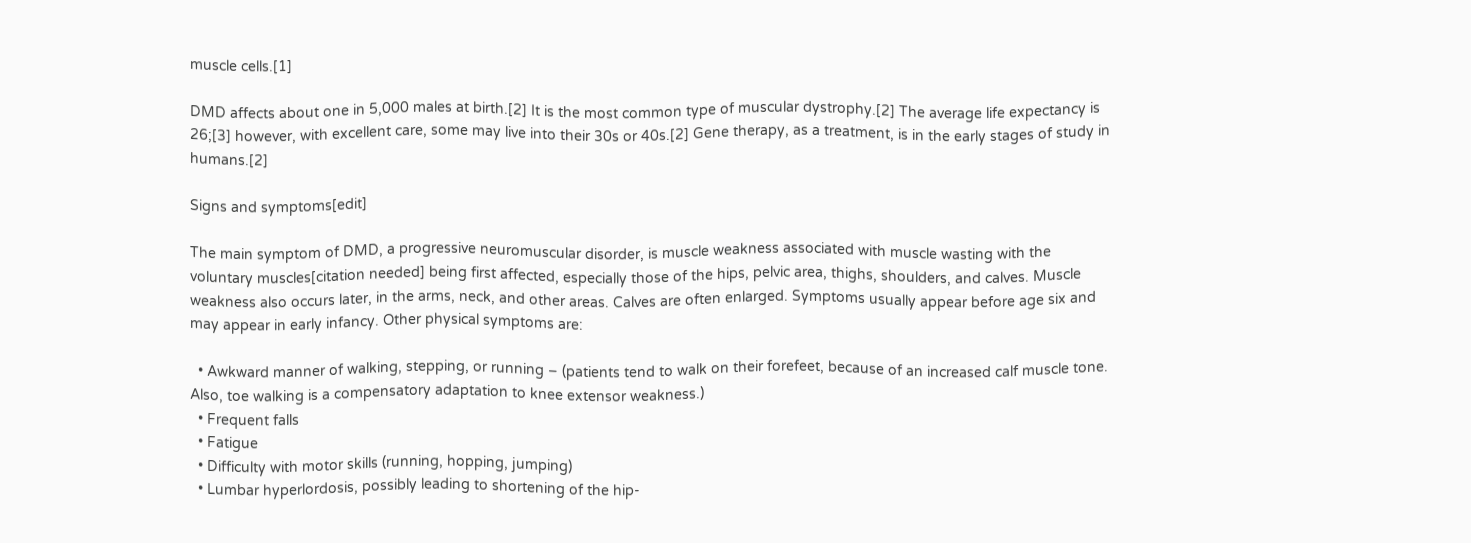muscle cells.[1]

DMD affects about one in 5,000 males at birth.[2] It is the most common type of muscular dystrophy.[2] The average life expectancy is 26;[3] however, with excellent care, some may live into their 30s or 40s.[2] Gene therapy, as a treatment, is in the early stages of study in humans.[2]

Signs and symptoms[edit]

The main symptom of DMD, a progressive neuromuscular disorder, is muscle weakness associated with muscle wasting with the voluntary muscles[citation needed] being first affected, especially those of the hips, pelvic area, thighs, shoulders, and calves. Muscle weakness also occurs later, in the arms, neck, and other areas. Calves are often enlarged. Symptoms usually appear before age six and may appear in early infancy. Other physical symptoms are:

  • Awkward manner of walking, stepping, or running – (patients tend to walk on their forefeet, because of an increased calf muscle tone. Also, toe walking is a compensatory adaptation to knee extensor weakness.)
  • Frequent falls
  • Fatigue
  • Difficulty with motor skills (running, hopping, jumping)
  • Lumbar hyperlordosis, possibly leading to shortening of the hip-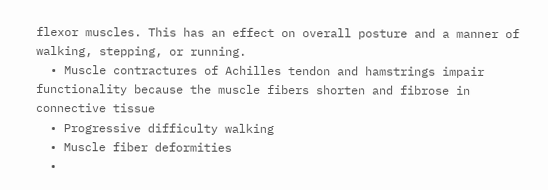flexor muscles. This has an effect on overall posture and a manner of walking, stepping, or running.
  • Muscle contractures of Achilles tendon and hamstrings impair functionality because the muscle fibers shorten and fibrose in connective tissue
  • Progressive difficulty walking
  • Muscle fiber deformities
  •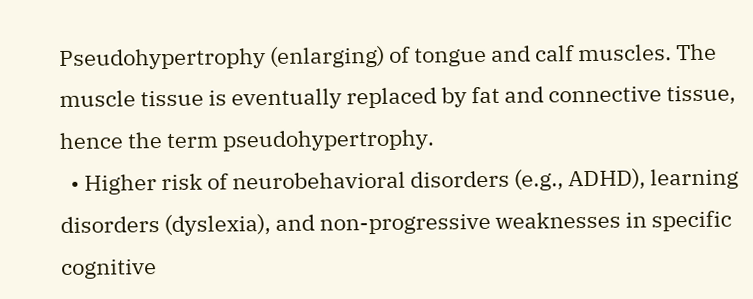Pseudohypertrophy (enlarging) of tongue and calf muscles. The muscle tissue is eventually replaced by fat and connective tissue, hence the term pseudohypertrophy.
  • Higher risk of neurobehavioral disorders (e.g., ADHD), learning disorders (dyslexia), and non-progressive weaknesses in specific cognitive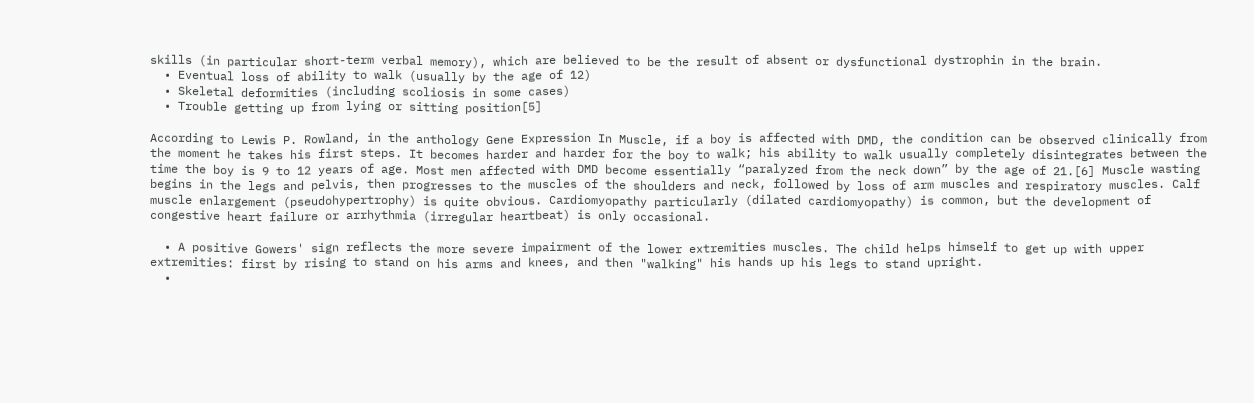skills (in particular short-term verbal memory), which are believed to be the result of absent or dysfunctional dystrophin in the brain.
  • Eventual loss of ability to walk (usually by the age of 12)
  • Skeletal deformities (including scoliosis in some cases)
  • Trouble getting up from lying or sitting position[5]

According to Lewis P. Rowland, in the anthology Gene Expression In Muscle, if a boy is affected with DMD, the condition can be observed clinically from the moment he takes his first steps. It becomes harder and harder for the boy to walk; his ability to walk usually completely disintegrates between the time the boy is 9 to 12 years of age. Most men affected with DMD become essentially “paralyzed from the neck down” by the age of 21.[6] Muscle wasting begins in the legs and pelvis, then progresses to the muscles of the shoulders and neck, followed by loss of arm muscles and respiratory muscles. Calf muscle enlargement (pseudohypertrophy) is quite obvious. Cardiomyopathy particularly (dilated cardiomyopathy) is common, but the development of congestive heart failure or arrhythmia (irregular heartbeat) is only occasional.

  • A positive Gowers' sign reflects the more severe impairment of the lower extremities muscles. The child helps himself to get up with upper extremities: first by rising to stand on his arms and knees, and then "walking" his hands up his legs to stand upright.
  •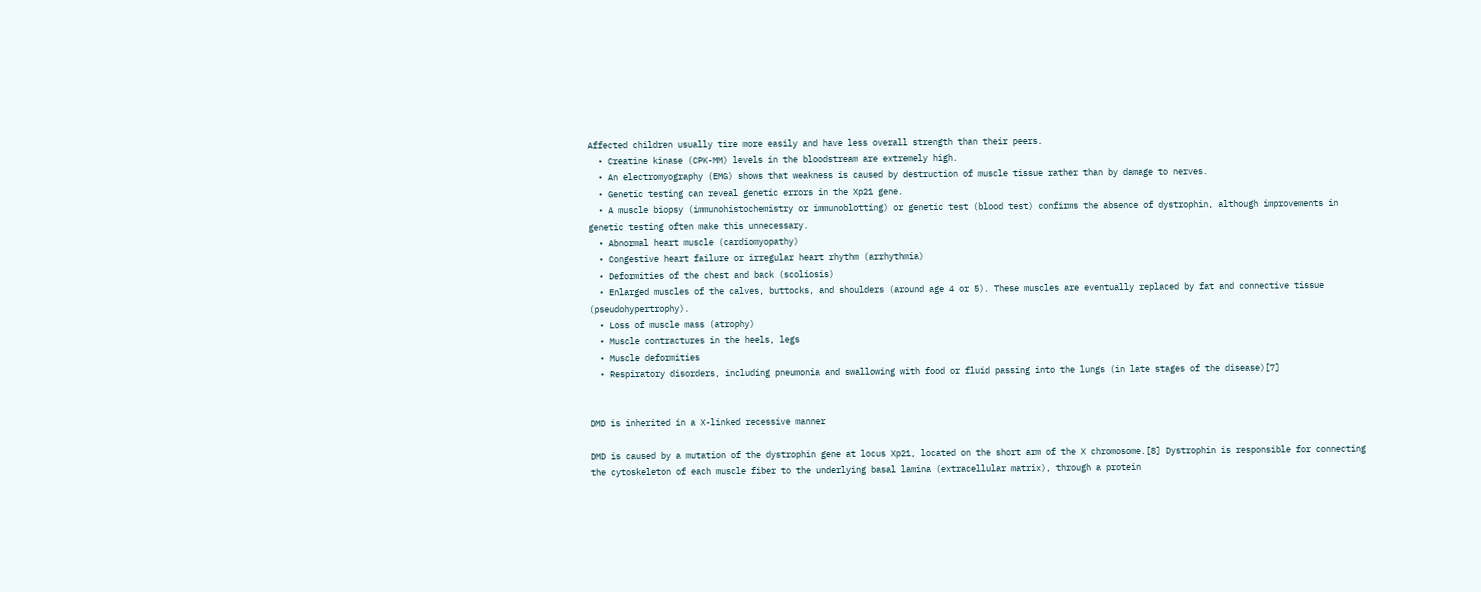Affected children usually tire more easily and have less overall strength than their peers.
  • Creatine kinase (CPK-MM) levels in the bloodstream are extremely high.
  • An electromyography (EMG) shows that weakness is caused by destruction of muscle tissue rather than by damage to nerves.
  • Genetic testing can reveal genetic errors in the Xp21 gene.
  • A muscle biopsy (immunohistochemistry or immunoblotting) or genetic test (blood test) confirms the absence of dystrophin, although improvements in genetic testing often make this unnecessary.
  • Abnormal heart muscle (cardiomyopathy)
  • Congestive heart failure or irregular heart rhythm (arrhythmia)
  • Deformities of the chest and back (scoliosis)
  • Enlarged muscles of the calves, buttocks, and shoulders (around age 4 or 5). These muscles are eventually replaced by fat and connective tissue (pseudohypertrophy).
  • Loss of muscle mass (atrophy)
  • Muscle contractures in the heels, legs
  • Muscle deformities
  • Respiratory disorders, including pneumonia and swallowing with food or fluid passing into the lungs (in late stages of the disease)[7]


DMD is inherited in a X-linked recessive manner

DMD is caused by a mutation of the dystrophin gene at locus Xp21, located on the short arm of the X chromosome.[8] Dystrophin is responsible for connecting the cytoskeleton of each muscle fiber to the underlying basal lamina (extracellular matrix), through a protein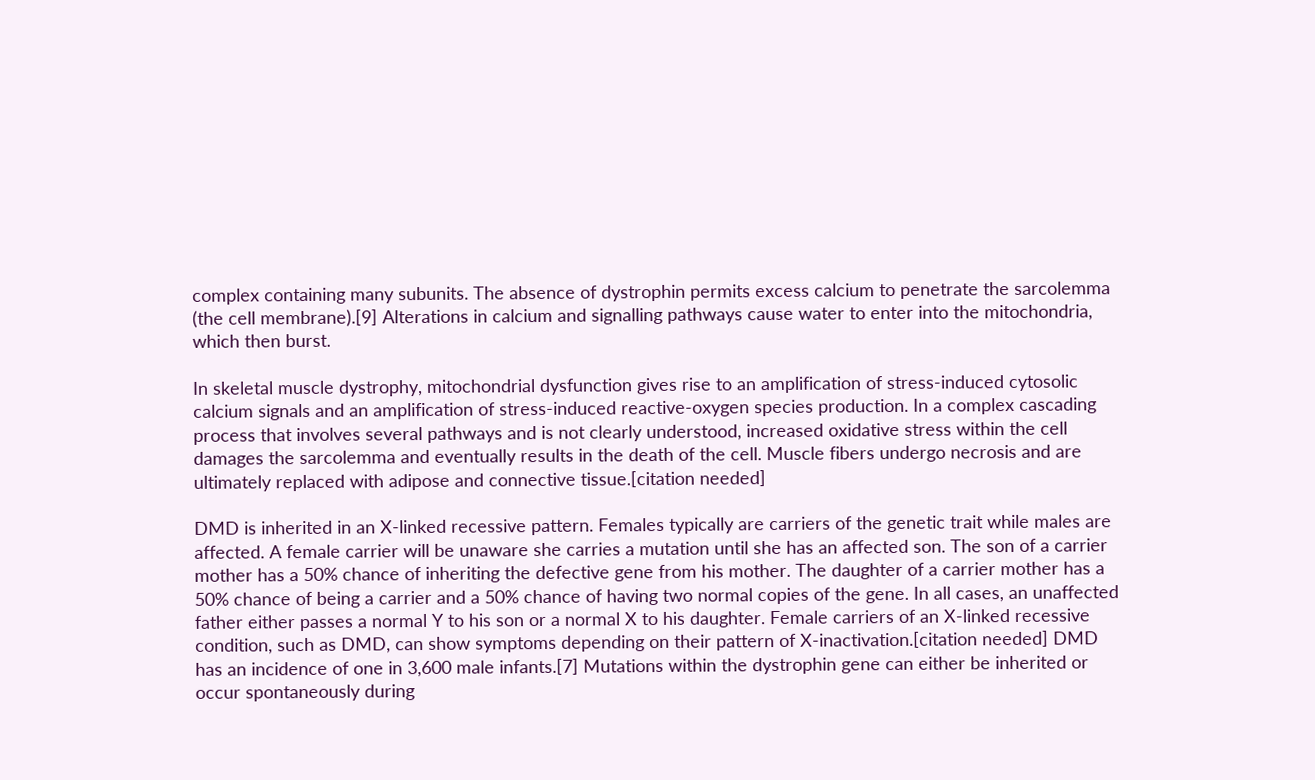complex containing many subunits. The absence of dystrophin permits excess calcium to penetrate the sarcolemma (the cell membrane).[9] Alterations in calcium and signalling pathways cause water to enter into the mitochondria, which then burst.

In skeletal muscle dystrophy, mitochondrial dysfunction gives rise to an amplification of stress-induced cytosolic calcium signals and an amplification of stress-induced reactive-oxygen species production. In a complex cascading process that involves several pathways and is not clearly understood, increased oxidative stress within the cell damages the sarcolemma and eventually results in the death of the cell. Muscle fibers undergo necrosis and are ultimately replaced with adipose and connective tissue.[citation needed]

DMD is inherited in an X-linked recessive pattern. Females typically are carriers of the genetic trait while males are affected. A female carrier will be unaware she carries a mutation until she has an affected son. The son of a carrier mother has a 50% chance of inheriting the defective gene from his mother. The daughter of a carrier mother has a 50% chance of being a carrier and a 50% chance of having two normal copies of the gene. In all cases, an unaffected father either passes a normal Y to his son or a normal X to his daughter. Female carriers of an X-linked recessive condition, such as DMD, can show symptoms depending on their pattern of X-inactivation.[citation needed] DMD has an incidence of one in 3,600 male infants.[7] Mutations within the dystrophin gene can either be inherited or occur spontaneously during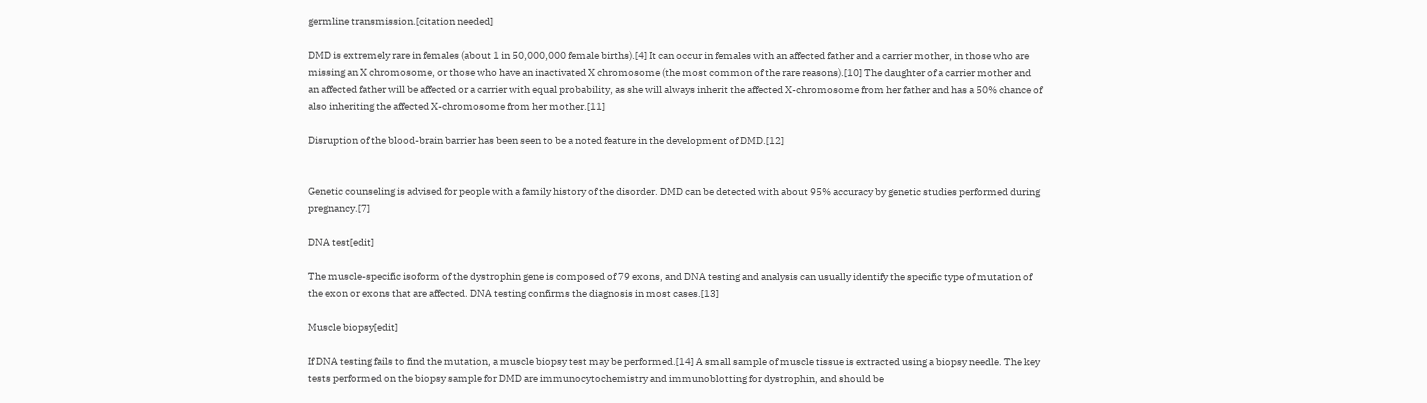germline transmission.[citation needed]

DMD is extremely rare in females (about 1 in 50,000,000 female births).[4] It can occur in females with an affected father and a carrier mother, in those who are missing an X chromosome, or those who have an inactivated X chromosome (the most common of the rare reasons).[10] The daughter of a carrier mother and an affected father will be affected or a carrier with equal probability, as she will always inherit the affected X-chromosome from her father and has a 50% chance of also inheriting the affected X-chromosome from her mother.[11]

Disruption of the blood-brain barrier has been seen to be a noted feature in the development of DMD.[12]


Genetic counseling is advised for people with a family history of the disorder. DMD can be detected with about 95% accuracy by genetic studies performed during pregnancy.[7]

DNA test[edit]

The muscle-specific isoform of the dystrophin gene is composed of 79 exons, and DNA testing and analysis can usually identify the specific type of mutation of the exon or exons that are affected. DNA testing confirms the diagnosis in most cases.[13]

Muscle biopsy[edit]

If DNA testing fails to find the mutation, a muscle biopsy test may be performed.[14] A small sample of muscle tissue is extracted using a biopsy needle. The key tests performed on the biopsy sample for DMD are immunocytochemistry and immunoblotting for dystrophin, and should be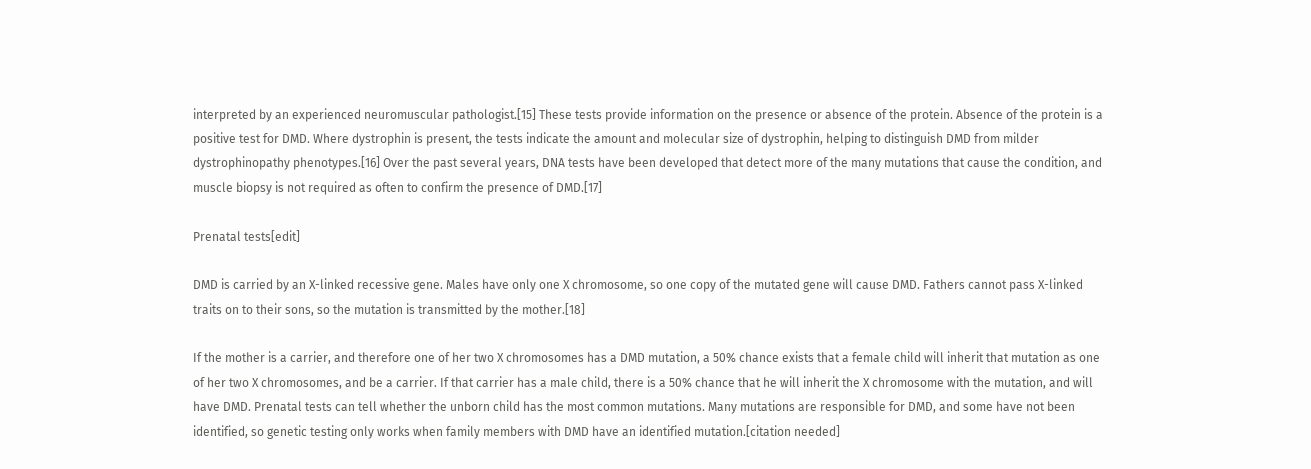interpreted by an experienced neuromuscular pathologist.[15] These tests provide information on the presence or absence of the protein. Absence of the protein is a positive test for DMD. Where dystrophin is present, the tests indicate the amount and molecular size of dystrophin, helping to distinguish DMD from milder dystrophinopathy phenotypes.[16] Over the past several years, DNA tests have been developed that detect more of the many mutations that cause the condition, and muscle biopsy is not required as often to confirm the presence of DMD.[17]

Prenatal tests[edit]

DMD is carried by an X-linked recessive gene. Males have only one X chromosome, so one copy of the mutated gene will cause DMD. Fathers cannot pass X-linked traits on to their sons, so the mutation is transmitted by the mother.[18]

If the mother is a carrier, and therefore one of her two X chromosomes has a DMD mutation, a 50% chance exists that a female child will inherit that mutation as one of her two X chromosomes, and be a carrier. If that carrier has a male child, there is a 50% chance that he will inherit the X chromosome with the mutation, and will have DMD. Prenatal tests can tell whether the unborn child has the most common mutations. Many mutations are responsible for DMD, and some have not been identified, so genetic testing only works when family members with DMD have an identified mutation.[citation needed]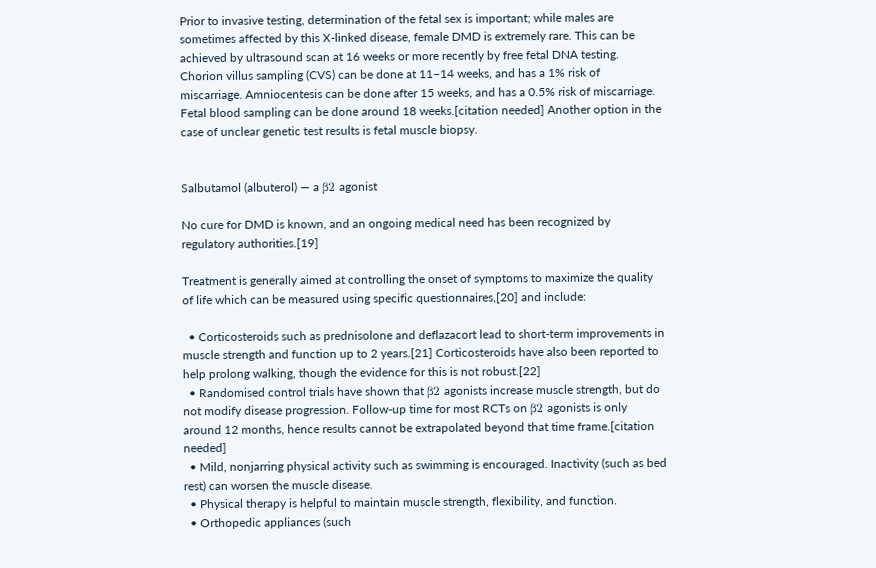Prior to invasive testing, determination of the fetal sex is important; while males are sometimes affected by this X-linked disease, female DMD is extremely rare. This can be achieved by ultrasound scan at 16 weeks or more recently by free fetal DNA testing. Chorion villus sampling (CVS) can be done at 11–14 weeks, and has a 1% risk of miscarriage. Amniocentesis can be done after 15 weeks, and has a 0.5% risk of miscarriage. Fetal blood sampling can be done around 18 weeks.[citation needed] Another option in the case of unclear genetic test results is fetal muscle biopsy.


Salbutamol (albuterol) — a β2 agonist

No cure for DMD is known, and an ongoing medical need has been recognized by regulatory authorities.[19]

Treatment is generally aimed at controlling the onset of symptoms to maximize the quality of life which can be measured using specific questionnaires,[20] and include:

  • Corticosteroids such as prednisolone and deflazacort lead to short-term improvements in muscle strength and function up to 2 years.[21] Corticosteroids have also been reported to help prolong walking, though the evidence for this is not robust.[22]
  • Randomised control trials have shown that β2 agonists increase muscle strength, but do not modify disease progression. Follow-up time for most RCTs on β2 agonists is only around 12 months, hence results cannot be extrapolated beyond that time frame.[citation needed]
  • Mild, nonjarring physical activity such as swimming is encouraged. Inactivity (such as bed rest) can worsen the muscle disease.
  • Physical therapy is helpful to maintain muscle strength, flexibility, and function.
  • Orthopedic appliances (such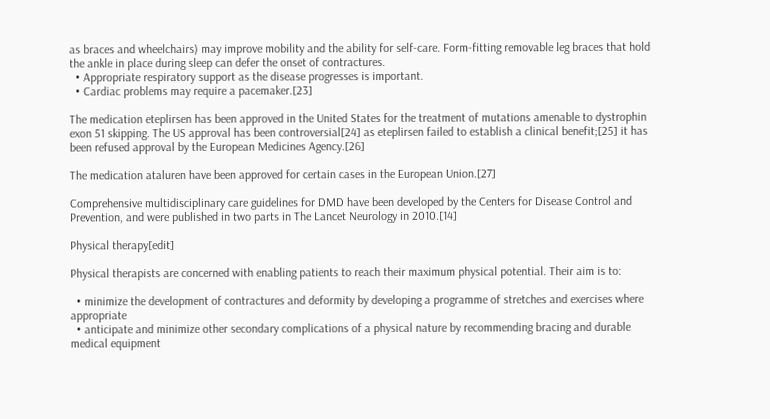as braces and wheelchairs) may improve mobility and the ability for self-care. Form-fitting removable leg braces that hold the ankle in place during sleep can defer the onset of contractures.
  • Appropriate respiratory support as the disease progresses is important.
  • Cardiac problems may require a pacemaker.[23]

The medication eteplirsen has been approved in the United States for the treatment of mutations amenable to dystrophin exon 51 skipping. The US approval has been controversial[24] as eteplirsen failed to establish a clinical benefit;[25] it has been refused approval by the European Medicines Agency.[26]

The medication ataluren have been approved for certain cases in the European Union.[27]

Comprehensive multidisciplinary care guidelines for DMD have been developed by the Centers for Disease Control and Prevention, and were published in two parts in The Lancet Neurology in 2010.[14]

Physical therapy[edit]

Physical therapists are concerned with enabling patients to reach their maximum physical potential. Their aim is to:

  • minimize the development of contractures and deformity by developing a programme of stretches and exercises where appropriate
  • anticipate and minimize other secondary complications of a physical nature by recommending bracing and durable medical equipment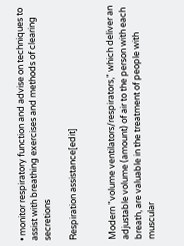• monitor respiratory function and advise on techniques to assist with breathing exercises and methods of clearing secretions

Respiration assistance[edit]


Modern "volume ventilators/respirators," which deliver an adjustable volume (amount) of air to the person with each breath, are valuable in the treatment of people with muscular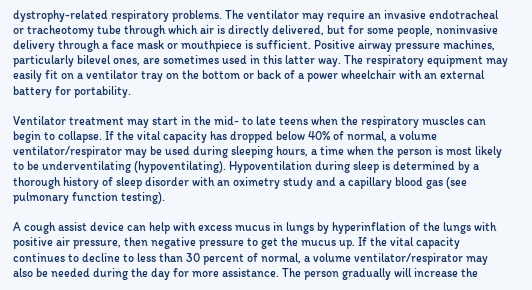dystrophy-related respiratory problems. The ventilator may require an invasive endotracheal or tracheotomy tube through which air is directly delivered, but for some people, noninvasive delivery through a face mask or mouthpiece is sufficient. Positive airway pressure machines, particularly bilevel ones, are sometimes used in this latter way. The respiratory equipment may easily fit on a ventilator tray on the bottom or back of a power wheelchair with an external battery for portability.

Ventilator treatment may start in the mid- to late teens when the respiratory muscles can begin to collapse. If the vital capacity has dropped below 40% of normal, a volume ventilator/respirator may be used during sleeping hours, a time when the person is most likely to be underventilating (hypoventilating). Hypoventilation during sleep is determined by a thorough history of sleep disorder with an oximetry study and a capillary blood gas (see pulmonary function testing).

A cough assist device can help with excess mucus in lungs by hyperinflation of the lungs with positive air pressure, then negative pressure to get the mucus up. If the vital capacity continues to decline to less than 30 percent of normal, a volume ventilator/respirator may also be needed during the day for more assistance. The person gradually will increase the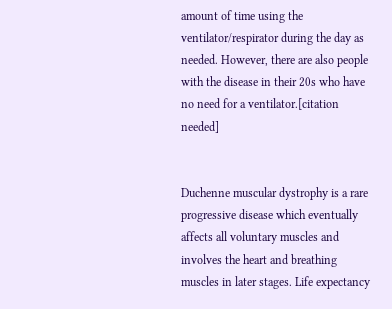amount of time using the ventilator/respirator during the day as needed. However, there are also people with the disease in their 20s who have no need for a ventilator.[citation needed]


Duchenne muscular dystrophy is a rare progressive disease which eventually affects all voluntary muscles and involves the heart and breathing muscles in later stages. Life expectancy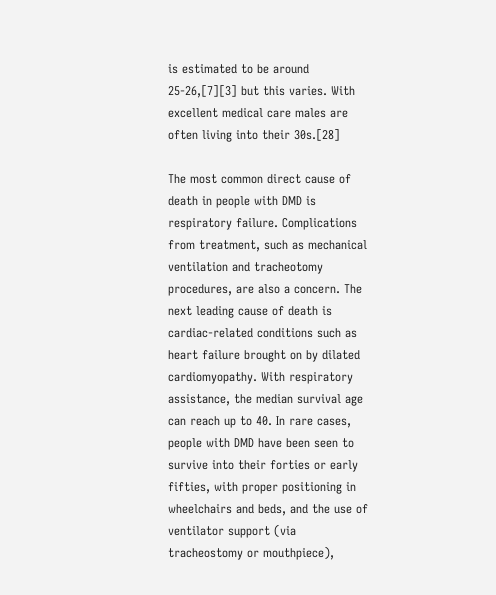is estimated to be around 25-26,[7][3] but this varies. With excellent medical care males are often living into their 30s.[28]

The most common direct cause of death in people with DMD is respiratory failure. Complications from treatment, such as mechanical ventilation and tracheotomy procedures, are also a concern. The next leading cause of death is cardiac-related conditions such as heart failure brought on by dilated cardiomyopathy. With respiratory assistance, the median survival age can reach up to 40. In rare cases, people with DMD have been seen to survive into their forties or early fifties, with proper positioning in wheelchairs and beds, and the use of ventilator support (via tracheostomy or mouthpiece),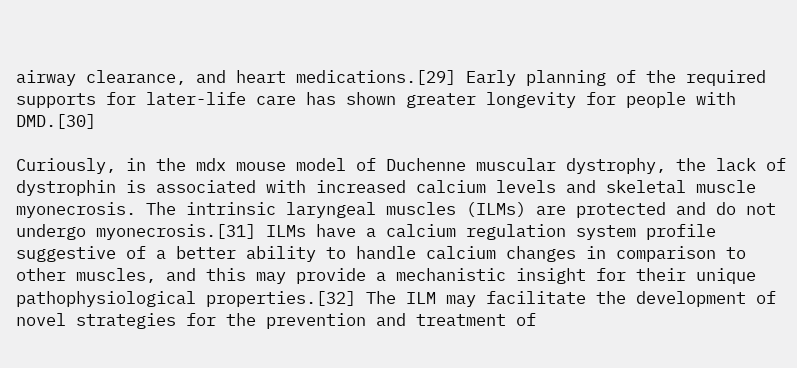airway clearance, and heart medications.[29] Early planning of the required supports for later-life care has shown greater longevity for people with DMD.[30]

Curiously, in the mdx mouse model of Duchenne muscular dystrophy, the lack of dystrophin is associated with increased calcium levels and skeletal muscle myonecrosis. The intrinsic laryngeal muscles (ILMs) are protected and do not undergo myonecrosis.[31] ILMs have a calcium regulation system profile suggestive of a better ability to handle calcium changes in comparison to other muscles, and this may provide a mechanistic insight for their unique pathophysiological properties.[32] The ILM may facilitate the development of novel strategies for the prevention and treatment of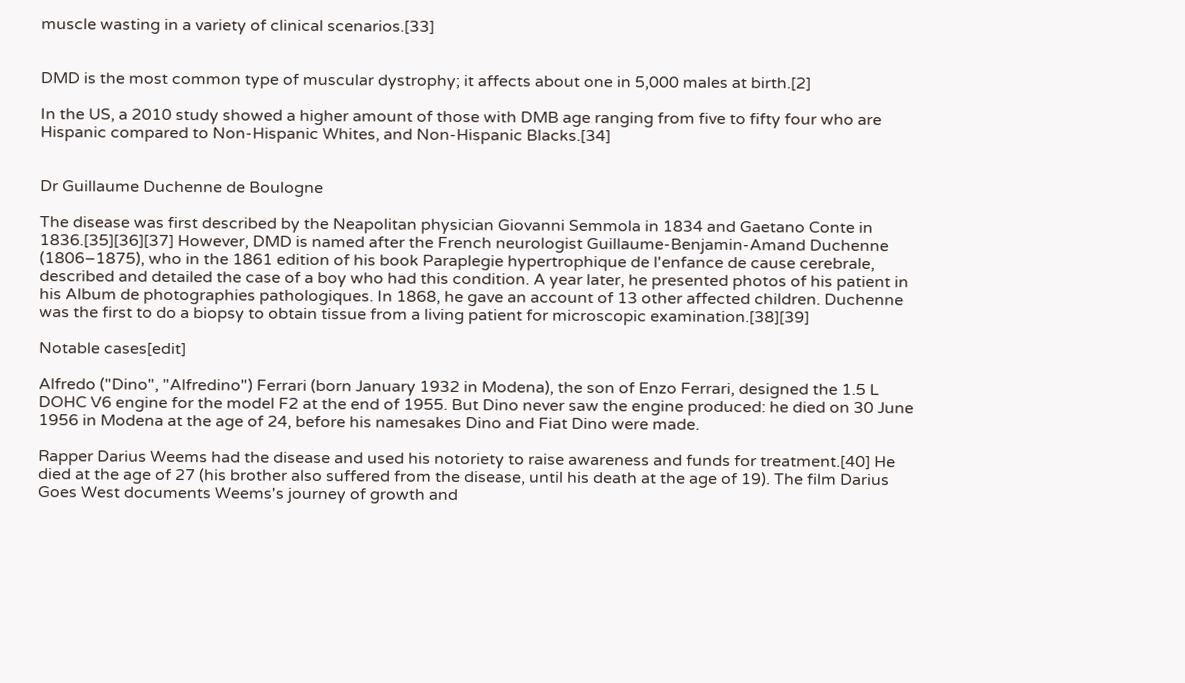muscle wasting in a variety of clinical scenarios.[33]


DMD is the most common type of muscular dystrophy; it affects about one in 5,000 males at birth.[2]

In the US, a 2010 study showed a higher amount of those with DMB age ranging from five to fifty four who are Hispanic compared to Non-Hispanic Whites, and Non-Hispanic Blacks.[34]


Dr Guillaume Duchenne de Boulogne

The disease was first described by the Neapolitan physician Giovanni Semmola in 1834 and Gaetano Conte in 1836.[35][36][37] However, DMD is named after the French neurologist Guillaume-Benjamin-Amand Duchenne (1806–1875), who in the 1861 edition of his book Paraplegie hypertrophique de l'enfance de cause cerebrale, described and detailed the case of a boy who had this condition. A year later, he presented photos of his patient in his Album de photographies pathologiques. In 1868, he gave an account of 13 other affected children. Duchenne was the first to do a biopsy to obtain tissue from a living patient for microscopic examination.[38][39]

Notable cases[edit]

Alfredo ("Dino", "Alfredino") Ferrari (born January 1932 in Modena), the son of Enzo Ferrari, designed the 1.5 L DOHC V6 engine for the model F2 at the end of 1955. But Dino never saw the engine produced: he died on 30 June 1956 in Modena at the age of 24, before his namesakes Dino and Fiat Dino were made.

Rapper Darius Weems had the disease and used his notoriety to raise awareness and funds for treatment.[40] He died at the age of 27 (his brother also suffered from the disease, until his death at the age of 19). The film Darius Goes West documents Weems's journey of growth and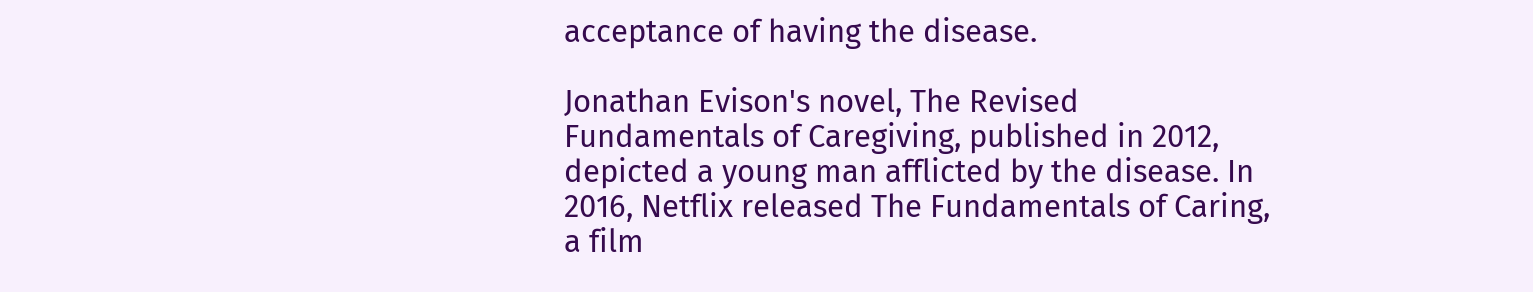acceptance of having the disease.

Jonathan Evison's novel, The Revised Fundamentals of Caregiving, published in 2012, depicted a young man afflicted by the disease. In 2016, Netflix released The Fundamentals of Caring, a film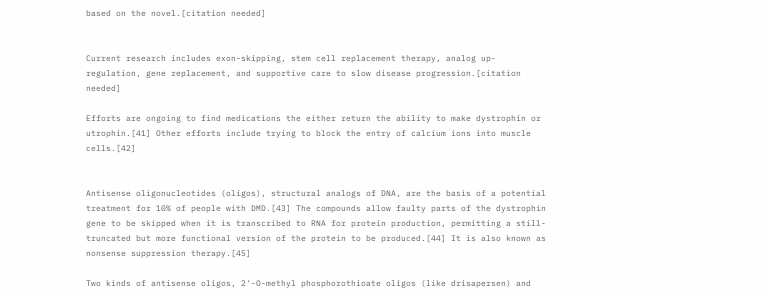based on the novel.[citation needed]


Current research includes exon-skipping, stem cell replacement therapy, analog up-regulation, gene replacement, and supportive care to slow disease progression.[citation needed]

Efforts are ongoing to find medications the either return the ability to make dystrophin or utrophin.[41] Other efforts include trying to block the entry of calcium ions into muscle cells.[42]


Antisense oligonucleotides (oligos), structural analogs of DNA, are the basis of a potential treatment for 10% of people with DMD.[43] The compounds allow faulty parts of the dystrophin gene to be skipped when it is transcribed to RNA for protein production, permitting a still-truncated but more functional version of the protein to be produced.[44] It is also known as nonsense suppression therapy.[45]

Two kinds of antisense oligos, 2'-O-methyl phosphorothioate oligos (like drisapersen) and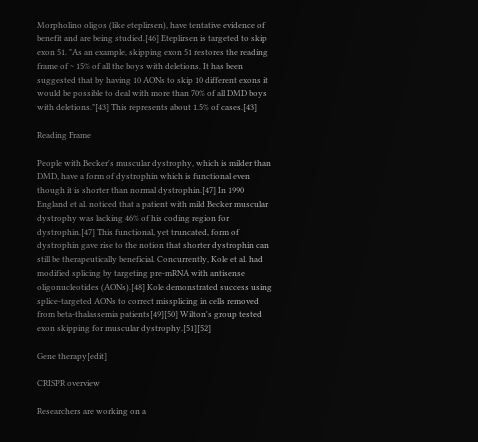Morpholino oligos (like eteplirsen), have tentative evidence of benefit and are being studied.[46] Eteplirsen is targeted to skip exon 51. "As an example, skipping exon 51 restores the reading frame of ~ 15% of all the boys with deletions. It has been suggested that by having 10 AONs to skip 10 different exons it would be possible to deal with more than 70% of all DMD boys with deletions."[43] This represents about 1.5% of cases.[43]

Reading Frame

People with Becker's muscular dystrophy, which is milder than DMD, have a form of dystrophin which is functional even though it is shorter than normal dystrophin.[47] In 1990 England et al. noticed that a patient with mild Becker muscular dystrophy was lacking 46% of his coding region for dystrophin.[47] This functional, yet truncated, form of dystrophin gave rise to the notion that shorter dystrophin can still be therapeutically beneficial. Concurrently, Kole et al. had modified splicing by targeting pre-mRNA with antisense oligonucleotides (AONs).[48] Kole demonstrated success using splice-targeted AONs to correct missplicing in cells removed from beta-thalassemia patients[49][50] Wilton's group tested exon skipping for muscular dystrophy.[51][52]

Gene therapy[edit]

CRISPR overview

Researchers are working on a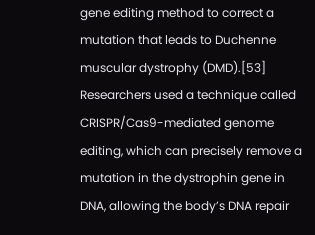gene editing method to correct a mutation that leads to Duchenne muscular dystrophy (DMD).[53] Researchers used a technique called CRISPR/Cas9-mediated genome editing, which can precisely remove a mutation in the dystrophin gene in DNA, allowing the body’s DNA repair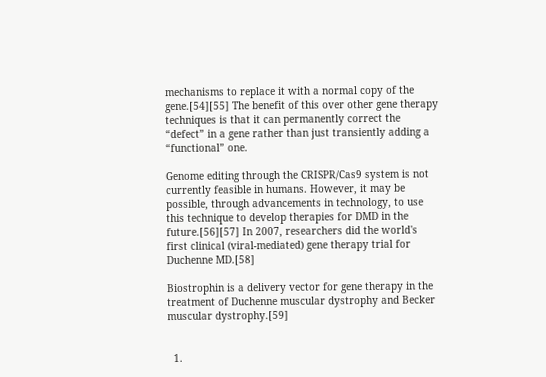mechanisms to replace it with a normal copy of the gene.[54][55] The benefit of this over other gene therapy techniques is that it can permanently correct the “defect” in a gene rather than just transiently adding a “functional” one.

Genome editing through the CRISPR/Cas9 system is not currently feasible in humans. However, it may be possible, through advancements in technology, to use this technique to develop therapies for DMD in the future.[56][57] In 2007, researchers did the world's first clinical (viral-mediated) gene therapy trial for Duchenne MD.[58]

Biostrophin is a delivery vector for gene therapy in the treatment of Duchenne muscular dystrophy and Becker muscular dystrophy.[59]


  1.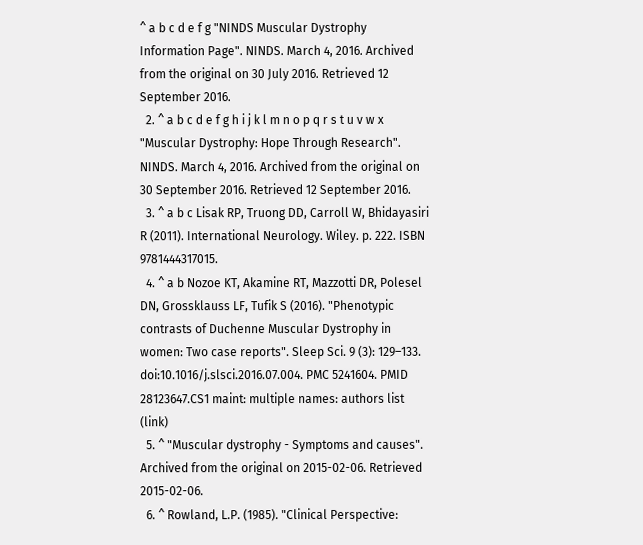^ a b c d e f g "NINDS Muscular Dystrophy Information Page". NINDS. March 4, 2016. Archived from the original on 30 July 2016. Retrieved 12 September 2016.
  2. ^ a b c d e f g h i j k l m n o p q r s t u v w x "Muscular Dystrophy: Hope Through Research". NINDS. March 4, 2016. Archived from the original on 30 September 2016. Retrieved 12 September 2016.
  3. ^ a b c Lisak RP, Truong DD, Carroll W, Bhidayasiri R (2011). International Neurology. Wiley. p. 222. ISBN 9781444317015.
  4. ^ a b Nozoe KT, Akamine RT, Mazzotti DR, Polesel DN, Grossklauss LF, Tufik S (2016). "Phenotypic contrasts of Duchenne Muscular Dystrophy in women: Two case reports". Sleep Sci. 9 (3): 129–133. doi:10.1016/j.slsci.2016.07.004. PMC 5241604. PMID 28123647.CS1 maint: multiple names: authors list (link)
  5. ^ "Muscular dystrophy - Symptoms and causes". Archived from the original on 2015-02-06. Retrieved 2015-02-06.
  6. ^ Rowland, L.P. (1985). "Clinical Perspective: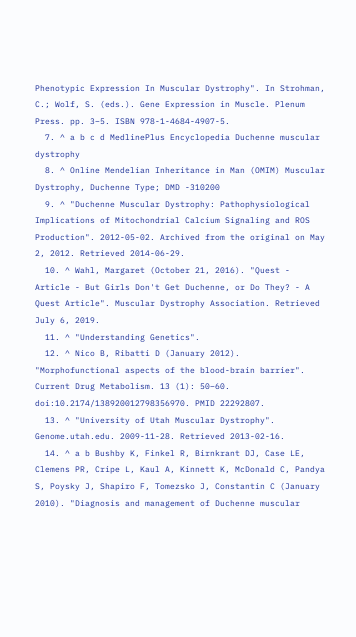Phenotypic Expression In Muscular Dystrophy". In Strohman, C.; Wolf, S. (eds.). Gene Expression in Muscle. Plenum Press. pp. 3–5. ISBN 978-1-4684-4907-5.
  7. ^ a b c d MedlinePlus Encyclopedia Duchenne muscular dystrophy
  8. ^ Online Mendelian Inheritance in Man (OMIM) Muscular Dystrophy, Duchenne Type; DMD -310200
  9. ^ "Duchenne Muscular Dystrophy: Pathophysiological Implications of Mitochondrial Calcium Signaling and ROS Production". 2012-05-02. Archived from the original on May 2, 2012. Retrieved 2014-06-29.
  10. ^ Wahl, Margaret (October 21, 2016). "Quest - Article - But Girls Don't Get Duchenne, or Do They? - A Quest Article". Muscular Dystrophy Association. Retrieved July 6, 2019.
  11. ^ "Understanding Genetics".
  12. ^ Nico B, Ribatti D (January 2012). "Morphofunctional aspects of the blood-brain barrier". Current Drug Metabolism. 13 (1): 50–60. doi:10.2174/138920012798356970. PMID 22292807.
  13. ^ "University of Utah Muscular Dystrophy". Genome.utah.edu. 2009-11-28. Retrieved 2013-02-16.
  14. ^ a b Bushby K, Finkel R, Birnkrant DJ, Case LE, Clemens PR, Cripe L, Kaul A, Kinnett K, McDonald C, Pandya S, Poysky J, Shapiro F, Tomezsko J, Constantin C (January 2010). "Diagnosis and management of Duchenne muscular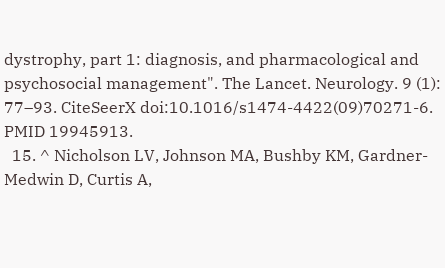dystrophy, part 1: diagnosis, and pharmacological and psychosocial management". The Lancet. Neurology. 9 (1): 77–93. CiteSeerX doi:10.1016/s1474-4422(09)70271-6. PMID 19945913.
  15. ^ Nicholson LV, Johnson MA, Bushby KM, Gardner-Medwin D, Curtis A,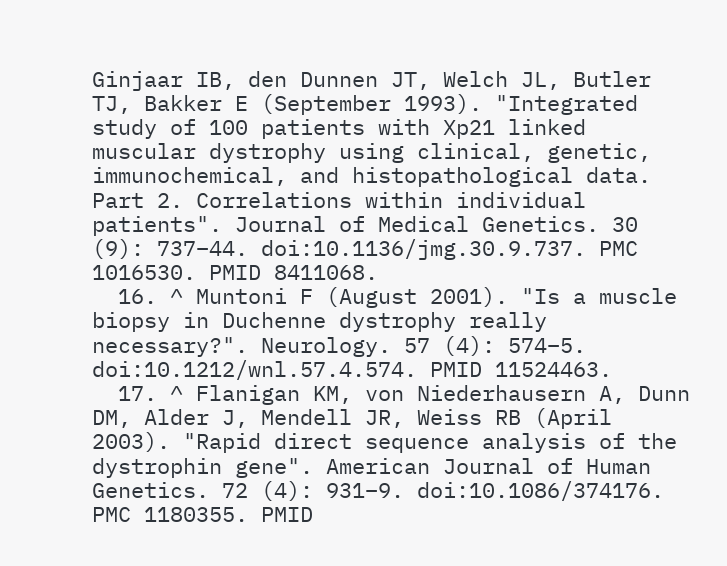Ginjaar IB, den Dunnen JT, Welch JL, Butler TJ, Bakker E (September 1993). "Integrated study of 100 patients with Xp21 linked muscular dystrophy using clinical, genetic, immunochemical, and histopathological data. Part 2. Correlations within individual patients". Journal of Medical Genetics. 30 (9): 737–44. doi:10.1136/jmg.30.9.737. PMC 1016530. PMID 8411068.
  16. ^ Muntoni F (August 2001). "Is a muscle biopsy in Duchenne dystrophy really necessary?". Neurology. 57 (4): 574–5. doi:10.1212/wnl.57.4.574. PMID 11524463.
  17. ^ Flanigan KM, von Niederhausern A, Dunn DM, Alder J, Mendell JR, Weiss RB (April 2003). "Rapid direct sequence analysis of the dystrophin gene". American Journal of Human Genetics. 72 (4): 931–9. doi:10.1086/374176. PMC 1180355. PMID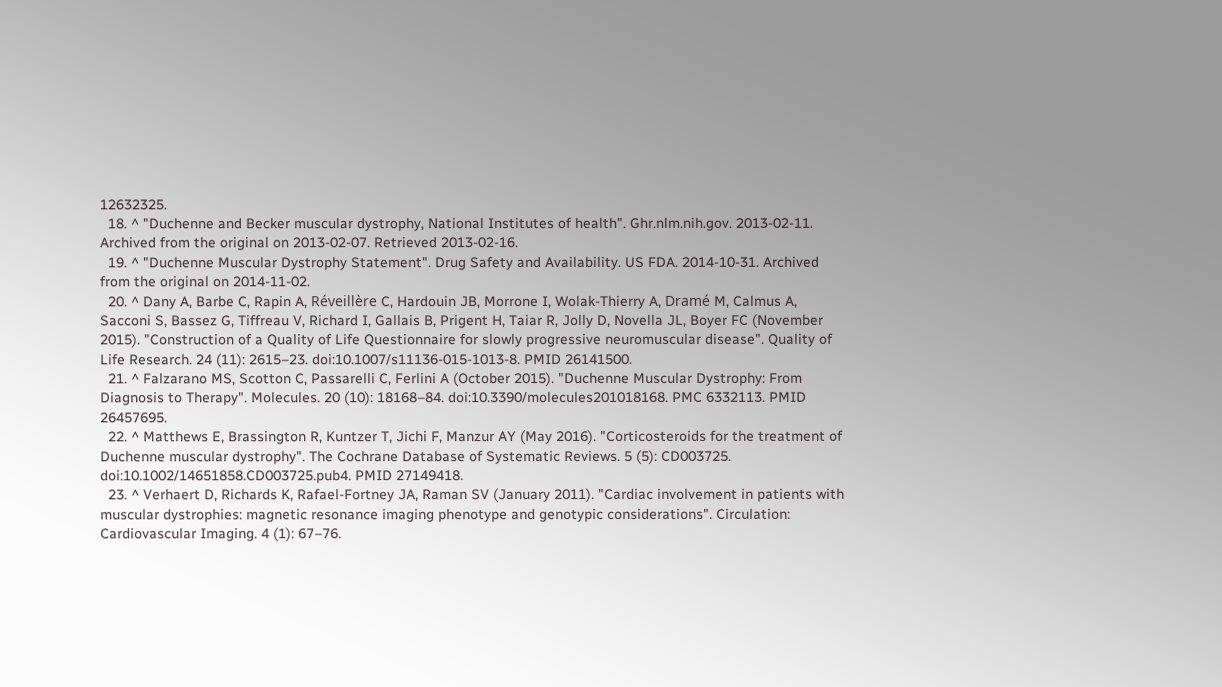12632325.
  18. ^ "Duchenne and Becker muscular dystrophy, National Institutes of health". Ghr.nlm.nih.gov. 2013-02-11. Archived from the original on 2013-02-07. Retrieved 2013-02-16.
  19. ^ "Duchenne Muscular Dystrophy Statement". Drug Safety and Availability. US FDA. 2014-10-31. Archived from the original on 2014-11-02.
  20. ^ Dany A, Barbe C, Rapin A, Réveillère C, Hardouin JB, Morrone I, Wolak-Thierry A, Dramé M, Calmus A, Sacconi S, Bassez G, Tiffreau V, Richard I, Gallais B, Prigent H, Taiar R, Jolly D, Novella JL, Boyer FC (November 2015). "Construction of a Quality of Life Questionnaire for slowly progressive neuromuscular disease". Quality of Life Research. 24 (11): 2615–23. doi:10.1007/s11136-015-1013-8. PMID 26141500.
  21. ^ Falzarano MS, Scotton C, Passarelli C, Ferlini A (October 2015). "Duchenne Muscular Dystrophy: From Diagnosis to Therapy". Molecules. 20 (10): 18168–84. doi:10.3390/molecules201018168. PMC 6332113. PMID 26457695.
  22. ^ Matthews E, Brassington R, Kuntzer T, Jichi F, Manzur AY (May 2016). "Corticosteroids for the treatment of Duchenne muscular dystrophy". The Cochrane Database of Systematic Reviews. 5 (5): CD003725. doi:10.1002/14651858.CD003725.pub4. PMID 27149418.
  23. ^ Verhaert D, Richards K, Rafael-Fortney JA, Raman SV (January 2011). "Cardiac involvement in patients with muscular dystrophies: magnetic resonance imaging phenotype and genotypic considerations". Circulation: Cardiovascular Imaging. 4 (1): 67–76.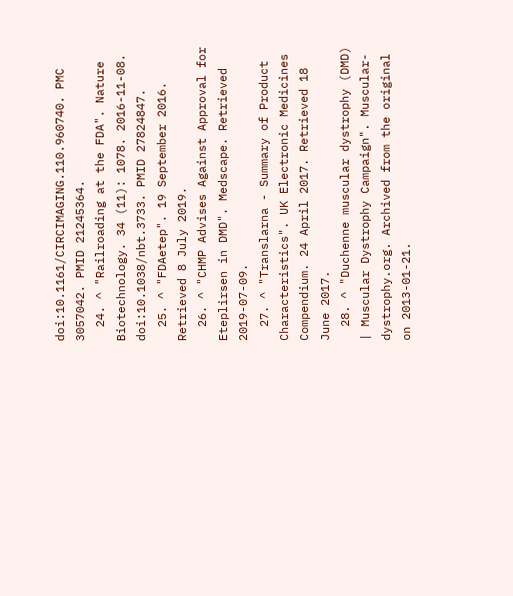doi:10.1161/CIRCIMAGING.110.960740. PMC 3057042. PMID 21245364.
  24. ^ "Railroading at the FDA". Nature Biotechnology. 34 (11): 1078. 2016-11-08. doi:10.1038/nbt.3733. PMID 27824847.
  25. ^ "FDAetep". 19 September 2016. Retrieved 8 July 2019.
  26. ^ "CHMP Advises Against Approval for Eteplirsen in DMD". Medscape. Retrieved 2019-07-09.
  27. ^ "Translarna - Summary of Product Characteristics". UK Electronic Medicines Compendium. 24 April 2017. Retrieved 18 June 2017.
  28. ^ "Duchenne muscular dystrophy (DMD) | Muscular Dystrophy Campaign". Muscular-dystrophy.org. Archived from the original on 2013-01-21.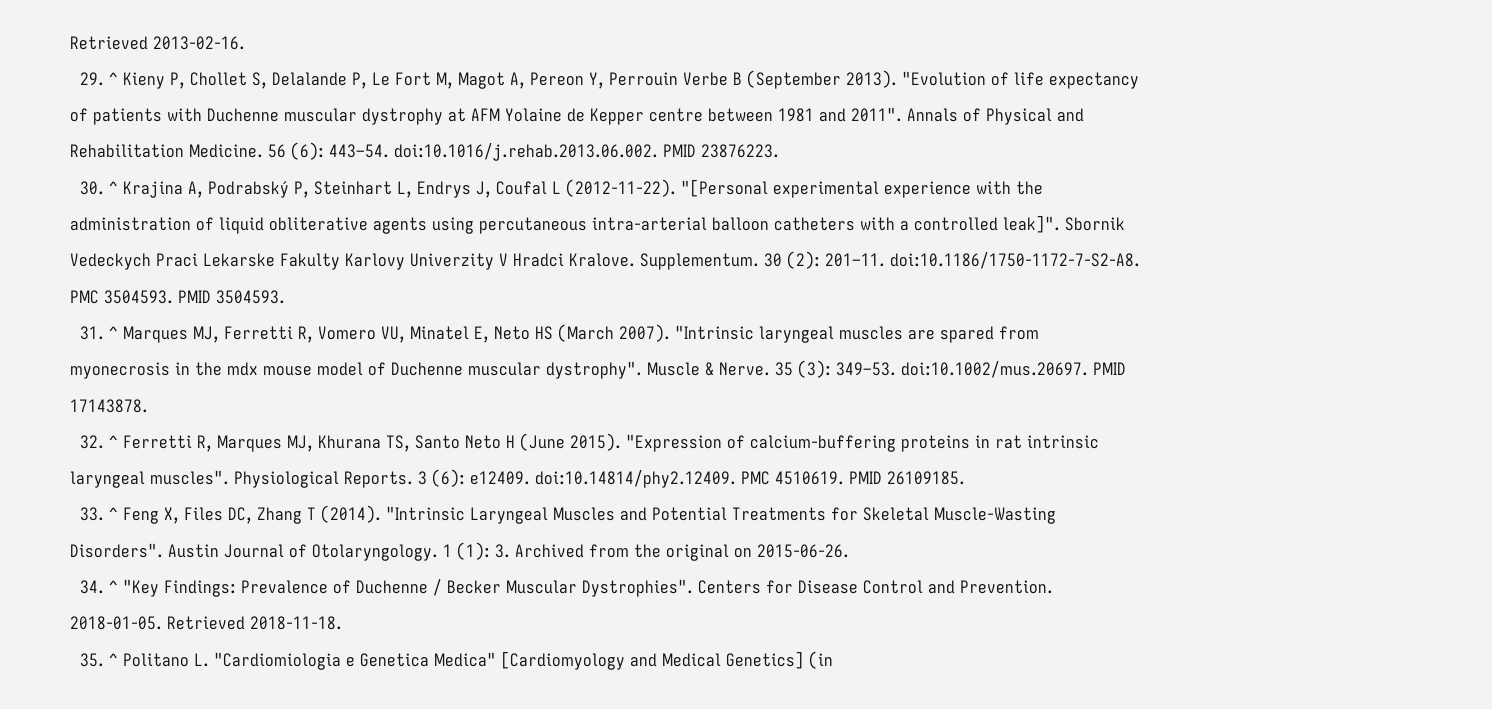Retrieved 2013-02-16.
  29. ^ Kieny P, Chollet S, Delalande P, Le Fort M, Magot A, Pereon Y, Perrouin Verbe B (September 2013). "Evolution of life expectancy of patients with Duchenne muscular dystrophy at AFM Yolaine de Kepper centre between 1981 and 2011". Annals of Physical and Rehabilitation Medicine. 56 (6): 443–54. doi:10.1016/j.rehab.2013.06.002. PMID 23876223.
  30. ^ Krajina A, Podrabský P, Steinhart L, Endrys J, Coufal L (2012-11-22). "[Personal experimental experience with the administration of liquid obliterative agents using percutaneous intra-arterial balloon catheters with a controlled leak]". Sbornik Vedeckych Praci Lekarske Fakulty Karlovy Univerzity V Hradci Kralove. Supplementum. 30 (2): 201–11. doi:10.1186/1750-1172-7-S2-A8. PMC 3504593. PMID 3504593.
  31. ^ Marques MJ, Ferretti R, Vomero VU, Minatel E, Neto HS (March 2007). "Intrinsic laryngeal muscles are spared from myonecrosis in the mdx mouse model of Duchenne muscular dystrophy". Muscle & Nerve. 35 (3): 349–53. doi:10.1002/mus.20697. PMID 17143878.
  32. ^ Ferretti R, Marques MJ, Khurana TS, Santo Neto H (June 2015). "Expression of calcium-buffering proteins in rat intrinsic laryngeal muscles". Physiological Reports. 3 (6): e12409. doi:10.14814/phy2.12409. PMC 4510619. PMID 26109185.
  33. ^ Feng X, Files DC, Zhang T (2014). "Intrinsic Laryngeal Muscles and Potential Treatments for Skeletal Muscle-Wasting Disorders". Austin Journal of Otolaryngology. 1 (1): 3. Archived from the original on 2015-06-26.
  34. ^ "Key Findings: Prevalence of Duchenne / Becker Muscular Dystrophies". Centers for Disease Control and Prevention. 2018-01-05. Retrieved 2018-11-18.
  35. ^ Politano L. "Cardiomiologia e Genetica Medica" [Cardiomyology and Medical Genetics] (in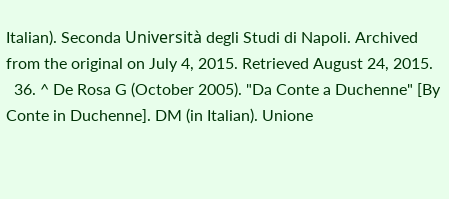Italian). Seconda Università degli Studi di Napoli. Archived from the original on July 4, 2015. Retrieved August 24, 2015.
  36. ^ De Rosa G (October 2005). "Da Conte a Duchenne" [By Conte in Duchenne]. DM (in Italian). Unione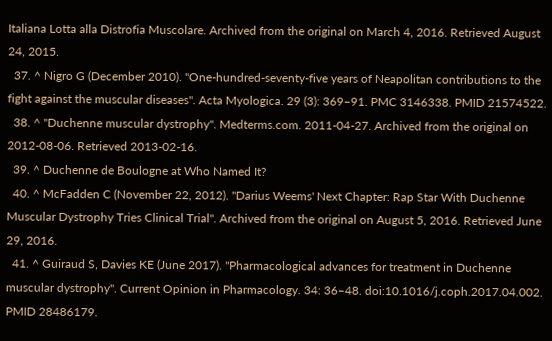Italiana Lotta alla Distrofia Muscolare. Archived from the original on March 4, 2016. Retrieved August 24, 2015.
  37. ^ Nigro G (December 2010). "One-hundred-seventy-five years of Neapolitan contributions to the fight against the muscular diseases". Acta Myologica. 29 (3): 369–91. PMC 3146338. PMID 21574522.
  38. ^ "Duchenne muscular dystrophy". Medterms.com. 2011-04-27. Archived from the original on 2012-08-06. Retrieved 2013-02-16.
  39. ^ Duchenne de Boulogne at Who Named It?
  40. ^ McFadden C (November 22, 2012). "Darius Weems' Next Chapter: Rap Star With Duchenne Muscular Dystrophy Tries Clinical Trial". Archived from the original on August 5, 2016. Retrieved June 29, 2016.
  41. ^ Guiraud S, Davies KE (June 2017). "Pharmacological advances for treatment in Duchenne muscular dystrophy". Current Opinion in Pharmacology. 34: 36–48. doi:10.1016/j.coph.2017.04.002. PMID 28486179.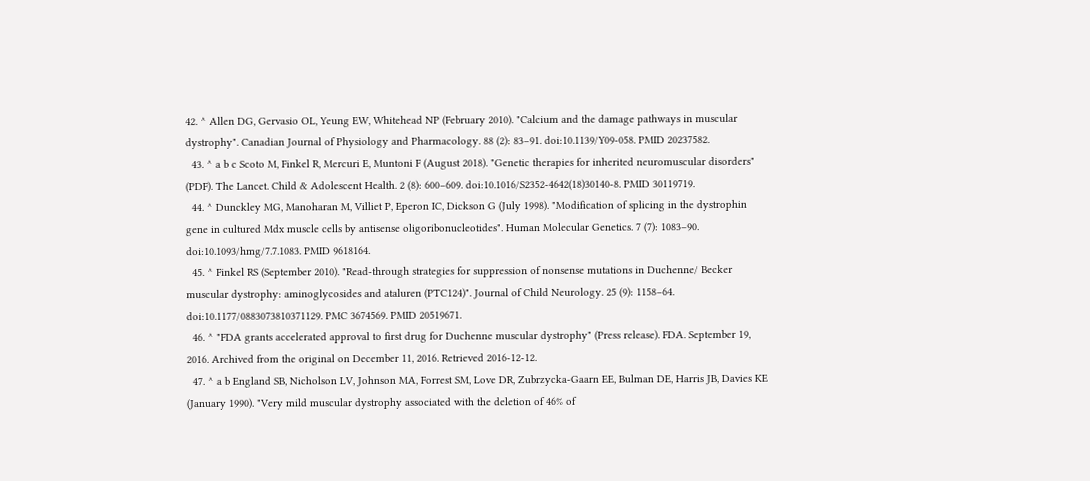42. ^ Allen DG, Gervasio OL, Yeung EW, Whitehead NP (February 2010). "Calcium and the damage pathways in muscular dystrophy". Canadian Journal of Physiology and Pharmacology. 88 (2): 83–91. doi:10.1139/Y09-058. PMID 20237582.
  43. ^ a b c Scoto M, Finkel R, Mercuri E, Muntoni F (August 2018). "Genetic therapies for inherited neuromuscular disorders" (PDF). The Lancet. Child & Adolescent Health. 2 (8): 600–609. doi:10.1016/S2352-4642(18)30140-8. PMID 30119719.
  44. ^ Dunckley MG, Manoharan M, Villiet P, Eperon IC, Dickson G (July 1998). "Modification of splicing in the dystrophin gene in cultured Mdx muscle cells by antisense oligoribonucleotides". Human Molecular Genetics. 7 (7): 1083–90. doi:10.1093/hmg/7.7.1083. PMID 9618164.
  45. ^ Finkel RS (September 2010). "Read-through strategies for suppression of nonsense mutations in Duchenne/ Becker muscular dystrophy: aminoglycosides and ataluren (PTC124)". Journal of Child Neurology. 25 (9): 1158–64. doi:10.1177/0883073810371129. PMC 3674569. PMID 20519671.
  46. ^ "FDA grants accelerated approval to first drug for Duchenne muscular dystrophy" (Press release). FDA. September 19, 2016. Archived from the original on December 11, 2016. Retrieved 2016-12-12.
  47. ^ a b England SB, Nicholson LV, Johnson MA, Forrest SM, Love DR, Zubrzycka-Gaarn EE, Bulman DE, Harris JB, Davies KE (January 1990). "Very mild muscular dystrophy associated with the deletion of 46% of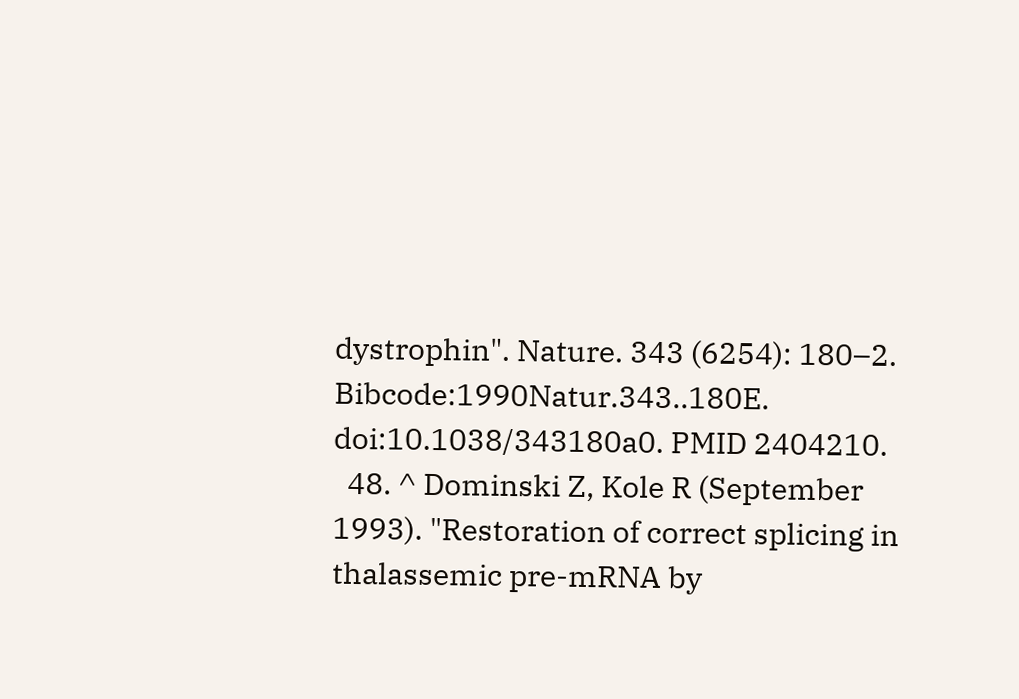dystrophin". Nature. 343 (6254): 180–2. Bibcode:1990Natur.343..180E. doi:10.1038/343180a0. PMID 2404210.
  48. ^ Dominski Z, Kole R (September 1993). "Restoration of correct splicing in thalassemic pre-mRNA by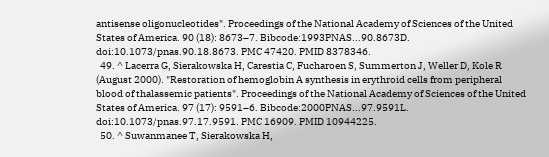antisense oligonucleotides". Proceedings of the National Academy of Sciences of the United States of America. 90 (18): 8673–7. Bibcode:1993PNAS...90.8673D. doi:10.1073/pnas.90.18.8673. PMC 47420. PMID 8378346.
  49. ^ Lacerra G, Sierakowska H, Carestia C, Fucharoen S, Summerton J, Weller D, Kole R (August 2000). "Restoration of hemoglobin A synthesis in erythroid cells from peripheral blood of thalassemic patients". Proceedings of the National Academy of Sciences of the United States of America. 97 (17): 9591–6. Bibcode:2000PNAS...97.9591L. doi:10.1073/pnas.97.17.9591. PMC 16909. PMID 10944225.
  50. ^ Suwanmanee T, Sierakowska H,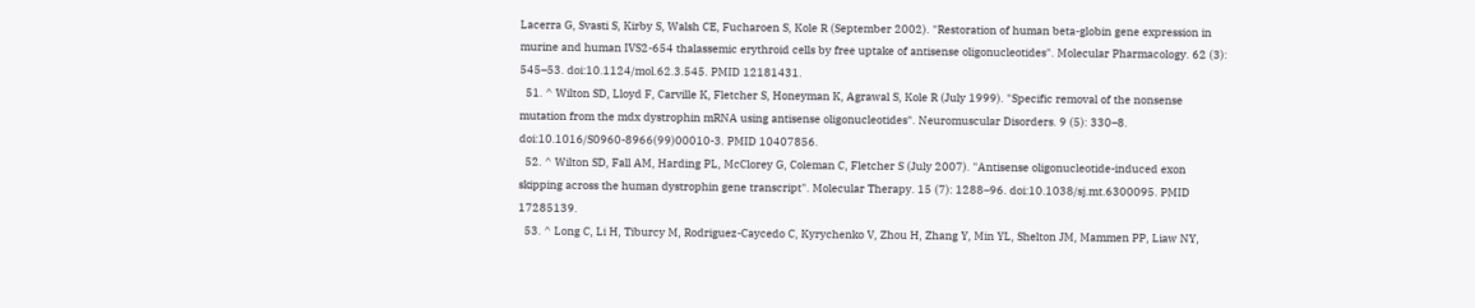Lacerra G, Svasti S, Kirby S, Walsh CE, Fucharoen S, Kole R (September 2002). "Restoration of human beta-globin gene expression in murine and human IVS2-654 thalassemic erythroid cells by free uptake of antisense oligonucleotides". Molecular Pharmacology. 62 (3): 545–53. doi:10.1124/mol.62.3.545. PMID 12181431.
  51. ^ Wilton SD, Lloyd F, Carville K, Fletcher S, Honeyman K, Agrawal S, Kole R (July 1999). "Specific removal of the nonsense mutation from the mdx dystrophin mRNA using antisense oligonucleotides". Neuromuscular Disorders. 9 (5): 330–8. doi:10.1016/S0960-8966(99)00010-3. PMID 10407856.
  52. ^ Wilton SD, Fall AM, Harding PL, McClorey G, Coleman C, Fletcher S (July 2007). "Antisense oligonucleotide-induced exon skipping across the human dystrophin gene transcript". Molecular Therapy. 15 (7): 1288–96. doi:10.1038/sj.mt.6300095. PMID 17285139.
  53. ^ Long C, Li H, Tiburcy M, Rodriguez-Caycedo C, Kyrychenko V, Zhou H, Zhang Y, Min YL, Shelton JM, Mammen PP, Liaw NY,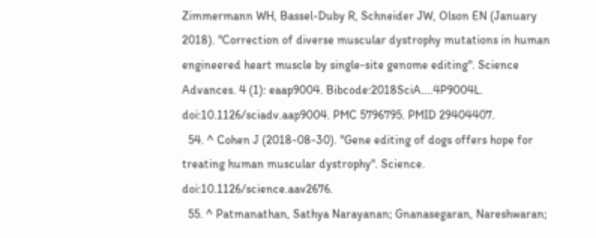Zimmermann WH, Bassel-Duby R, Schneider JW, Olson EN (January 2018). "Correction of diverse muscular dystrophy mutations in human engineered heart muscle by single-site genome editing". Science Advances. 4 (1): eaap9004. Bibcode:2018SciA....4P9004L. doi:10.1126/sciadv.aap9004. PMC 5796795. PMID 29404407.
  54. ^ Cohen J (2018-08-30). "Gene editing of dogs offers hope for treating human muscular dystrophy". Science. doi:10.1126/science.aav2676.
  55. ^ Patmanathan, Sathya Narayanan; Gnanasegaran, Nareshwaran;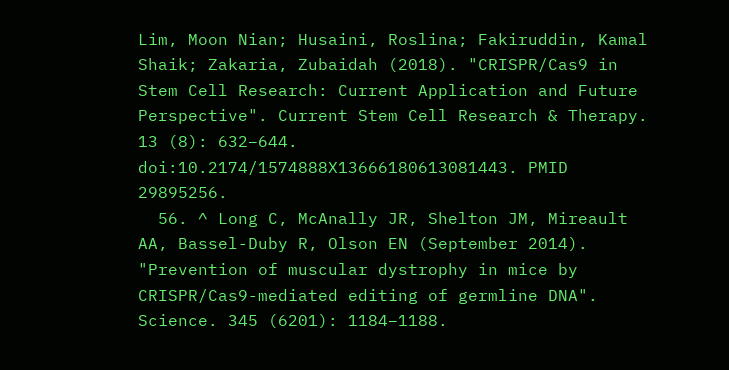Lim, Moon Nian; Husaini, Roslina; Fakiruddin, Kamal Shaik; Zakaria, Zubaidah (2018). "CRISPR/Cas9 in Stem Cell Research: Current Application and Future Perspective". Current Stem Cell Research & Therapy. 13 (8): 632–644. doi:10.2174/1574888X13666180613081443. PMID 29895256.
  56. ^ Long C, McAnally JR, Shelton JM, Mireault AA, Bassel-Duby R, Olson EN (September 2014). "Prevention of muscular dystrophy in mice by CRISPR/Cas9-mediated editing of germline DNA". Science. 345 (6201): 1184–1188.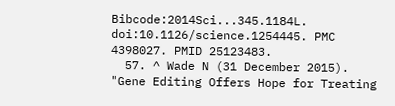Bibcode:2014Sci...345.1184L. doi:10.1126/science.1254445. PMC 4398027. PMID 25123483.
  57. ^ Wade N (31 December 2015). "Gene Editing Offers Hope for Treating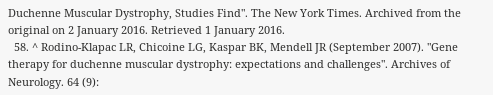Duchenne Muscular Dystrophy, Studies Find". The New York Times. Archived from the original on 2 January 2016. Retrieved 1 January 2016.
  58. ^ Rodino-Klapac LR, Chicoine LG, Kaspar BK, Mendell JR (September 2007). "Gene therapy for duchenne muscular dystrophy: expectations and challenges". Archives of Neurology. 64 (9):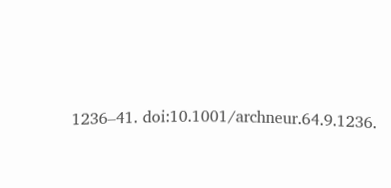1236–41. doi:10.1001/archneur.64.9.1236.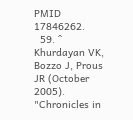PMID 17846262.
  59. ^ Khurdayan VK, Bozzo J, Prous JR (October 2005). "Chronicles in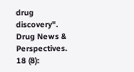drug discovery". Drug News & Perspectives. 18 (8):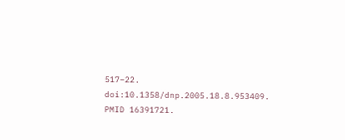517–22. doi:10.1358/dnp.2005.18.8.953409. PMID 16391721.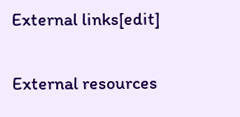External links[edit]

External resources